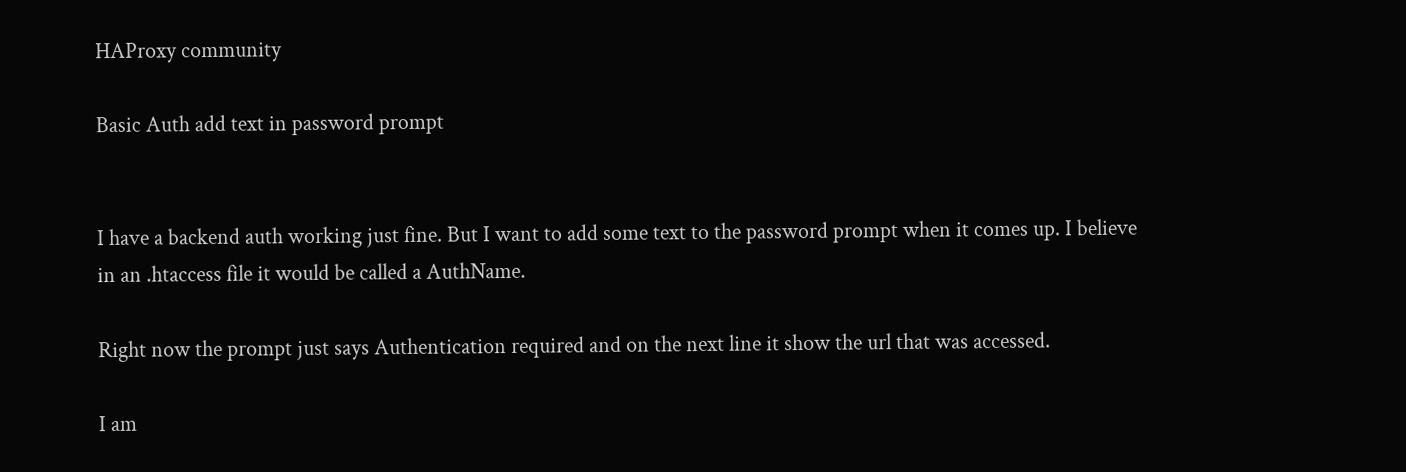HAProxy community

Basic Auth add text in password prompt


I have a backend auth working just fine. But I want to add some text to the password prompt when it comes up. I believe in an .htaccess file it would be called a AuthName.

Right now the prompt just says Authentication required and on the next line it show the url that was accessed.

I am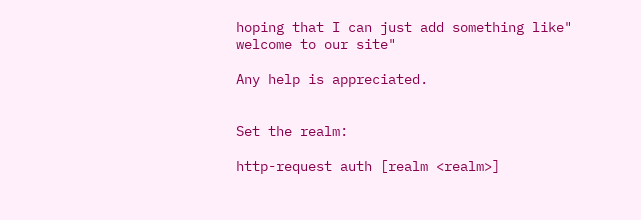hoping that I can just add something like" welcome to our site"

Any help is appreciated.


Set the realm:

http-request auth [realm <realm>]